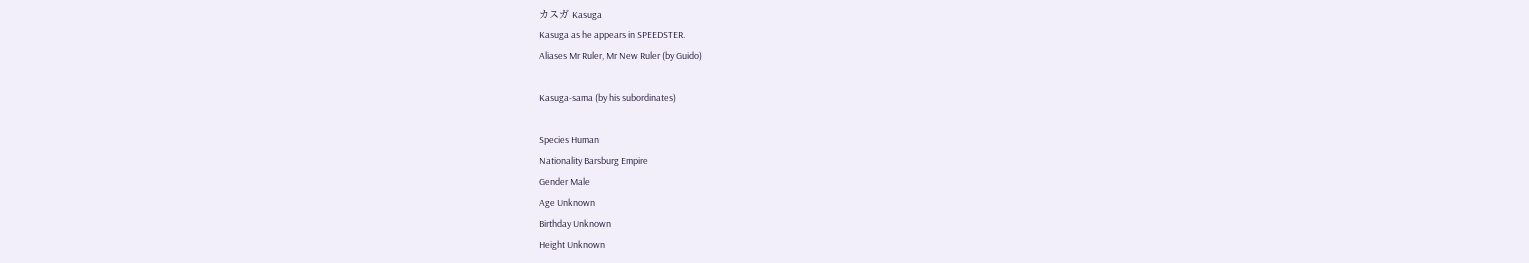カスガ Kasuga
Kasuga as he appears in SPEEDSTER.
Aliases Mr Ruler, Mr New Ruler (by Guido)

Kasuga-sama (by his subordinates)

Species Human
Nationality Barsburg Empire
Gender Male
Age Unknown
Birthday Unknown
Height Unknown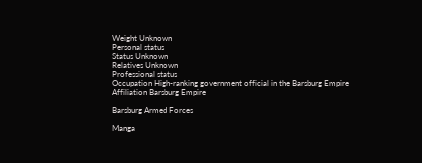Weight Unknown
Personal status
Status Unknown
Relatives Unknown
Professional status
Occupation High-ranking government official in the Barsburg Empire
Affiliation Barsburg Empire

Barsburg Armed Forces

Manga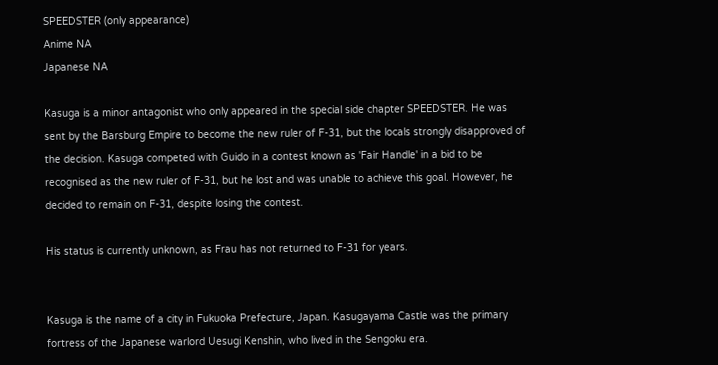SPEEDSTER (only appearance)
Anime NA
Japanese NA

Kasuga is a minor antagonist who only appeared in the special side chapter SPEEDSTER. He was sent by the Barsburg Empire to become the new ruler of F-31, but the locals strongly disapproved of the decision. Kasuga competed with Guido in a contest known as 'Fair Handle' in a bid to be recognised as the new ruler of F-31, but he lost and was unable to achieve this goal. However, he decided to remain on F-31, despite losing the contest.

His status is currently unknown, as Frau has not returned to F-31 for years.


Kasuga is the name of a city in Fukuoka Prefecture, Japan. Kasugayama Castle was the primary fortress of the Japanese warlord Uesugi Kenshin, who lived in the Sengoku era.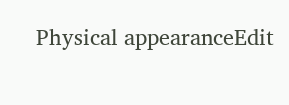Physical appearanceEdit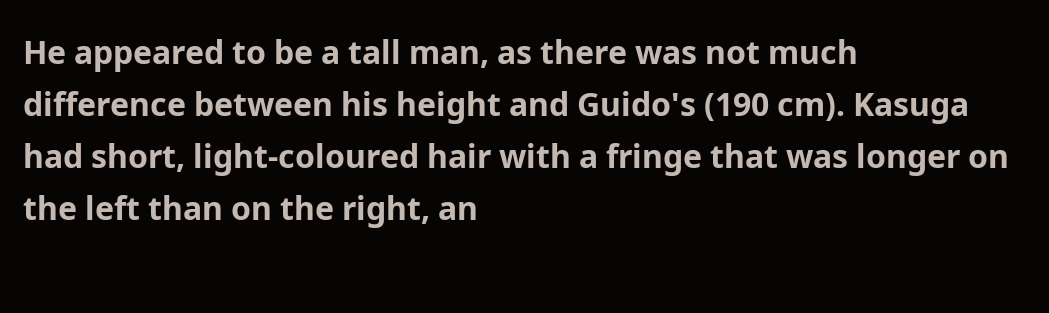He appeared to be a tall man, as there was not much difference between his height and Guido's (190 cm). Kasuga had short, light-coloured hair with a fringe that was longer on the left than on the right, an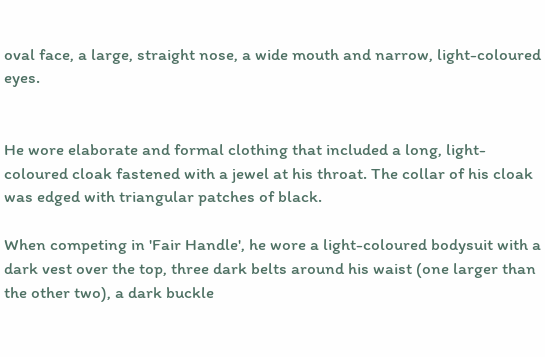oval face, a large, straight nose, a wide mouth and narrow, light-coloured eyes.


He wore elaborate and formal clothing that included a long, light-coloured cloak fastened with a jewel at his throat. The collar of his cloak was edged with triangular patches of black.

When competing in 'Fair Handle', he wore a light-coloured bodysuit with a dark vest over the top, three dark belts around his waist (one larger than the other two), a dark buckle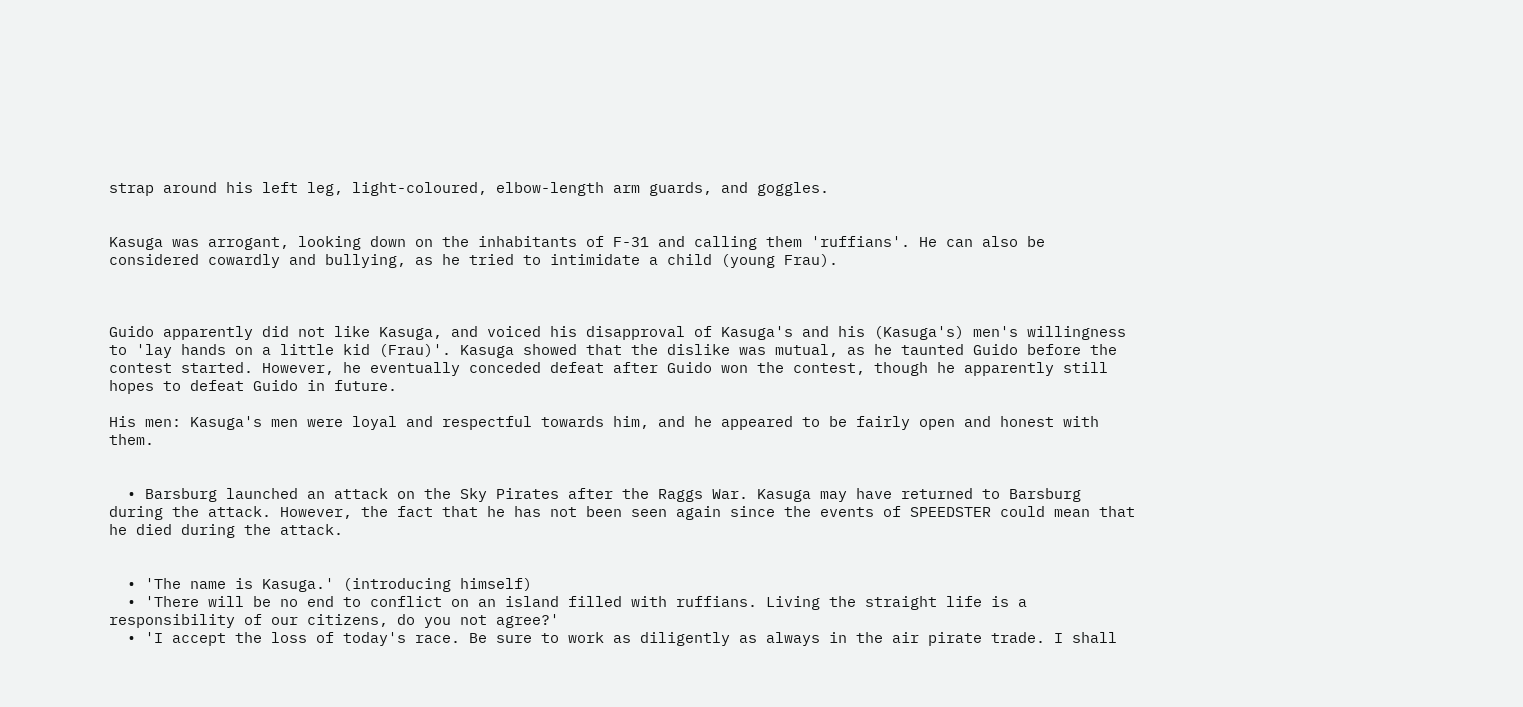strap around his left leg, light-coloured, elbow-length arm guards, and goggles.


Kasuga was arrogant, looking down on the inhabitants of F-31 and calling them 'ruffians'. He can also be considered cowardly and bullying, as he tried to intimidate a child (young Frau).



Guido apparently did not like Kasuga, and voiced his disapproval of Kasuga's and his (Kasuga's) men's willingness to 'lay hands on a little kid (Frau)'. Kasuga showed that the dislike was mutual, as he taunted Guido before the contest started. However, he eventually conceded defeat after Guido won the contest, though he apparently still hopes to defeat Guido in future.

His men: Kasuga's men were loyal and respectful towards him, and he appeared to be fairly open and honest with them.


  • Barsburg launched an attack on the Sky Pirates after the Raggs War. Kasuga may have returned to Barsburg during the attack. However, the fact that he has not been seen again since the events of SPEEDSTER could mean that he died during the attack.


  • 'The name is Kasuga.' (introducing himself)
  • 'There will be no end to conflict on an island filled with ruffians. Living the straight life is a responsibility of our citizens, do you not agree?'
  • 'I accept the loss of today's race. Be sure to work as diligently as always in the air pirate trade. I shall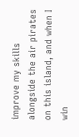improve my skills alongside the air pirates on this island, and when I win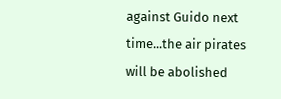against Guido next time...the air pirates will be abolished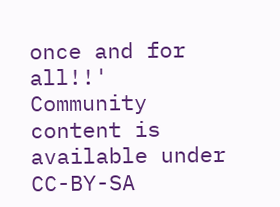once and for all!!'
Community content is available under CC-BY-SA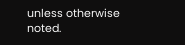unless otherwise noted.